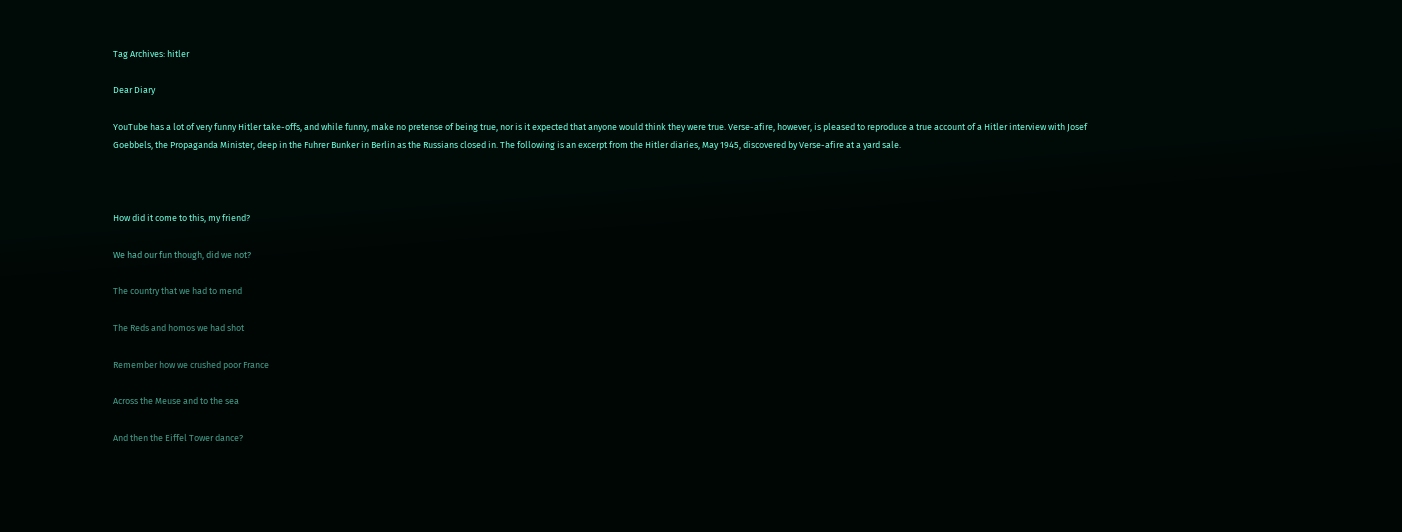Tag Archives: hitler

Dear Diary

YouTube has a lot of very funny Hitler take-offs, and while funny, make no pretense of being true, nor is it expected that anyone would think they were true. Verse-afire, however, is pleased to reproduce a true account of a Hitler interview with Josef Goebbels, the Propaganda Minister, deep in the Fuhrer Bunker in Berlin as the Russians closed in. The following is an excerpt from the Hitler diaries, May 1945, discovered by Verse-afire at a yard sale.



How did it come to this, my friend?

We had our fun though, did we not?

The country that we had to mend

The Reds and homos we had shot

Remember how we crushed poor France

Across the Meuse and to the sea

And then the Eiffel Tower dance?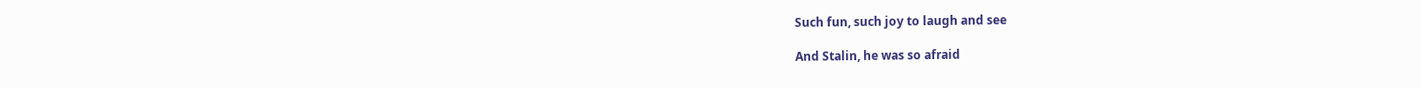Such fun, such joy to laugh and see

And Stalin, he was so afraid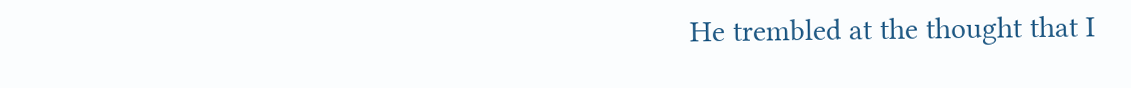He trembled at the thought that I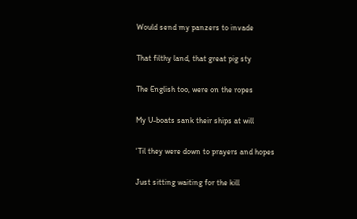Would send my panzers to invade

That filthy land, that great pig sty

The English too, were on the ropes

My U-boats sank their ships at will

‘Til they were down to prayers and hopes

Just sitting waiting for the kill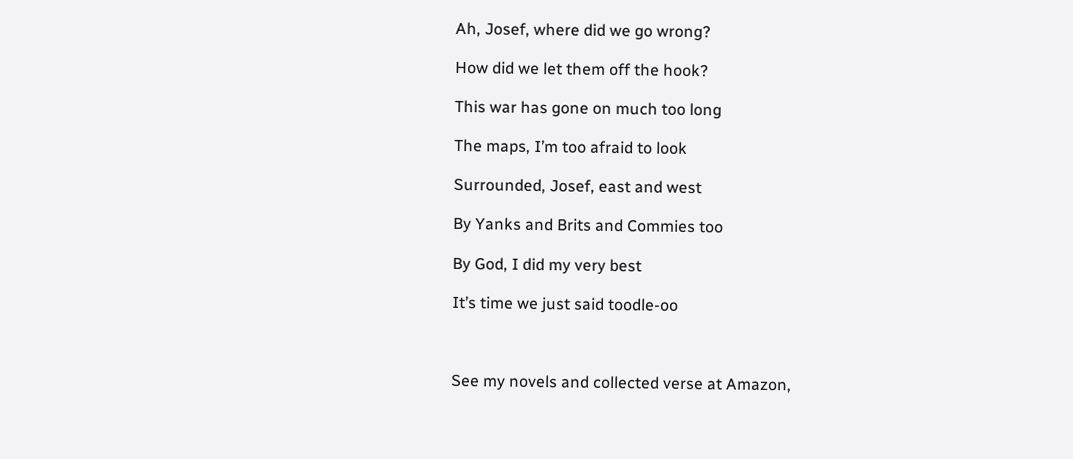Ah, Josef, where did we go wrong?

How did we let them off the hook?

This war has gone on much too long

The maps, I’m too afraid to look

Surrounded, Josef, east and west

By Yanks and Brits and Commies too

By God, I did my very best

It’s time we just said toodle-oo



See my novels and collected verse at Amazon,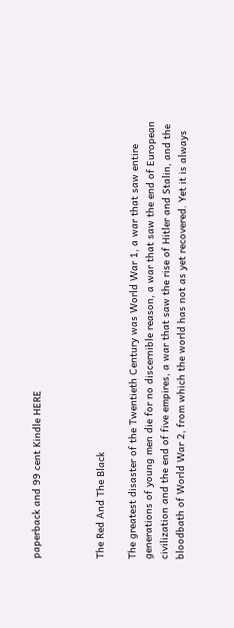paperback and 99 cent Kindle HERE



The Red And The Black

The greatest disaster of the Twentieth Century was World War 1, a war that saw entire generations of young men die for no discernible reason, a war that saw the end of European civilization and the end of five empires, a war that saw the rise of Hitler and Stalin, and the bloodbath of World War 2, from which the world has not as yet recovered. Yet it is always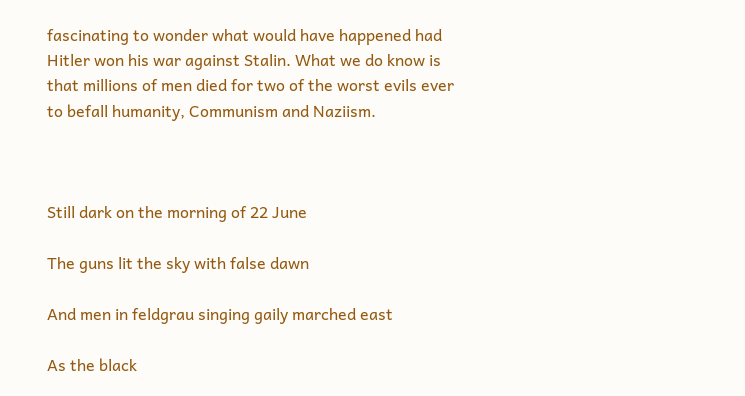fascinating to wonder what would have happened had Hitler won his war against Stalin. What we do know is that millions of men died for two of the worst evils ever to befall humanity, Communism and Naziism.



Still dark on the morning of 22 June

The guns lit the sky with false dawn

And men in feldgrau singing gaily marched east

As the black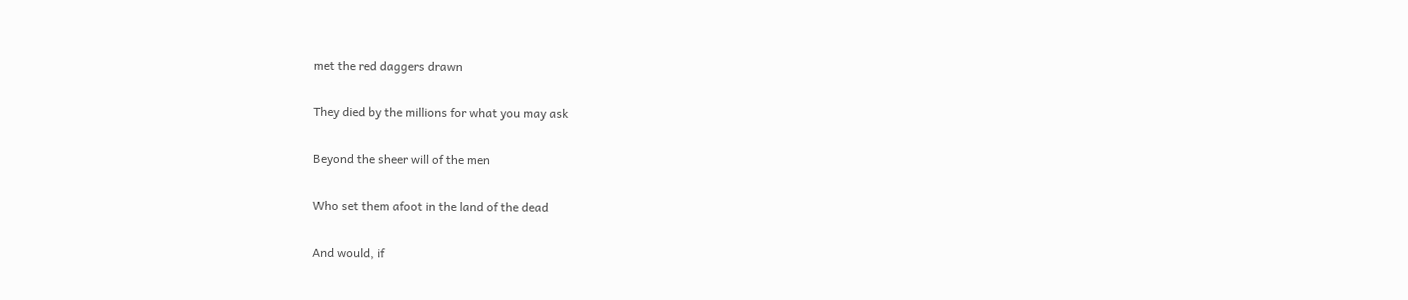met the red daggers drawn

They died by the millions for what you may ask

Beyond the sheer will of the men

Who set them afoot in the land of the dead

And would, if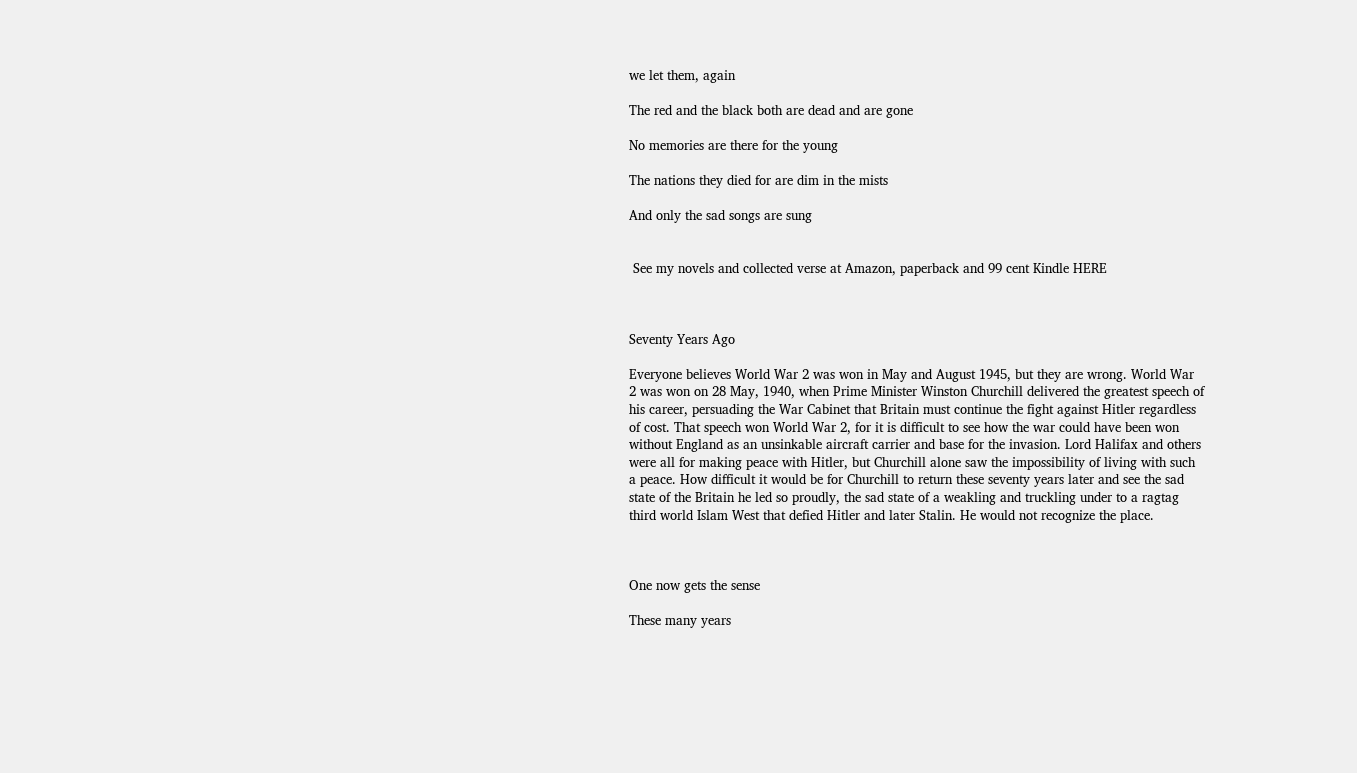we let them, again

The red and the black both are dead and are gone

No memories are there for the young

The nations they died for are dim in the mists

And only the sad songs are sung


 See my novels and collected verse at Amazon, paperback and 99 cent Kindle HERE



Seventy Years Ago

Everyone believes World War 2 was won in May and August 1945, but they are wrong. World War 2 was won on 28 May, 1940, when Prime Minister Winston Churchill delivered the greatest speech of his career, persuading the War Cabinet that Britain must continue the fight against Hitler regardless of cost. That speech won World War 2, for it is difficult to see how the war could have been won without England as an unsinkable aircraft carrier and base for the invasion. Lord Halifax and others were all for making peace with Hitler, but Churchill alone saw the impossibility of living with such a peace. How difficult it would be for Churchill to return these seventy years later and see the sad state of the Britain he led so proudly, the sad state of a weakling and truckling under to a ragtag third world Islam West that defied Hitler and later Stalin. He would not recognize the place.



One now gets the sense

These many years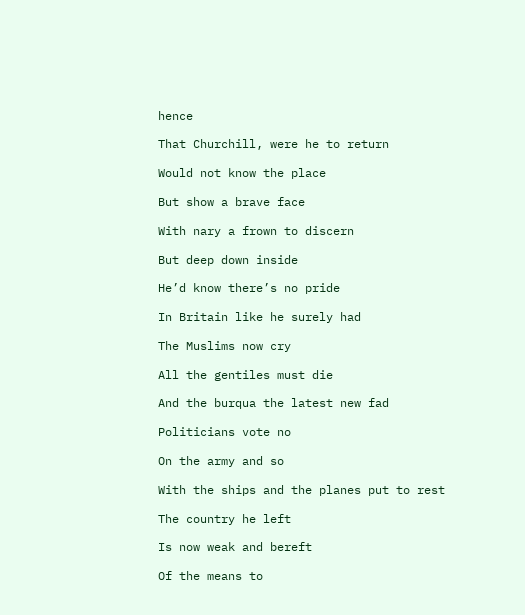hence

That Churchill, were he to return

Would not know the place

But show a brave face

With nary a frown to discern

But deep down inside

He’d know there’s no pride

In Britain like he surely had

The Muslims now cry

All the gentiles must die

And the burqua the latest new fad

Politicians vote no

On the army and so

With the ships and the planes put to rest

The country he left

Is now weak and bereft

Of the means to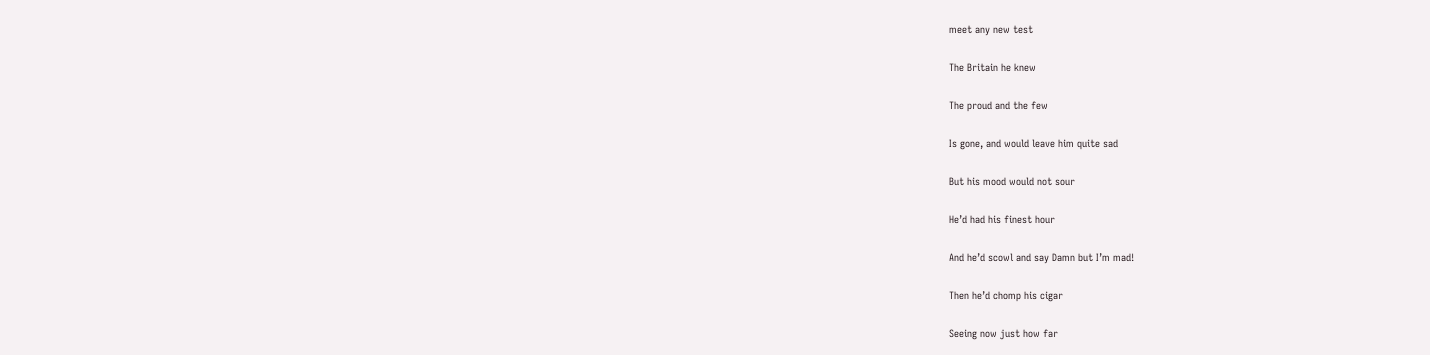meet any new test

The Britain he knew

The proud and the few

Is gone, and would leave him quite sad

But his mood would not sour

He’d had his finest hour

And he’d scowl and say Damn but I’m mad!

Then he’d chomp his cigar

Seeing now just how far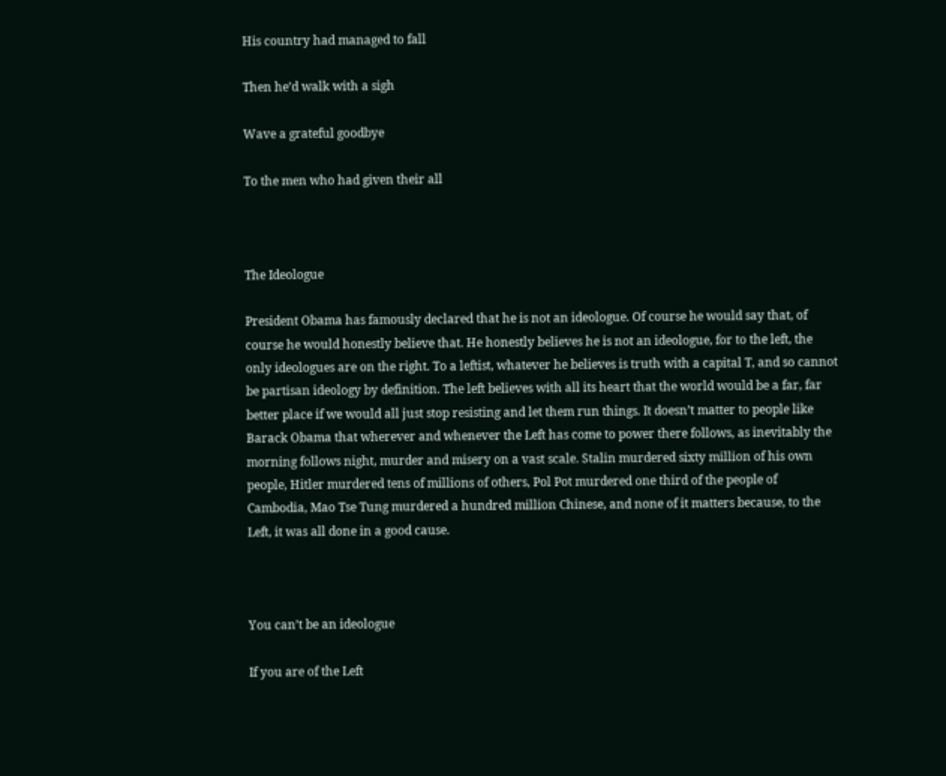His country had managed to fall

Then he’d walk with a sigh

Wave a grateful goodbye

To the men who had given their all



The Ideologue

President Obama has famously declared that he is not an ideologue. Of course he would say that, of course he would honestly believe that. He honestly believes he is not an ideologue, for to the left, the only ideologues are on the right. To a leftist, whatever he believes is truth with a capital T, and so cannot be partisan ideology by definition. The left believes with all its heart that the world would be a far, far better place if we would all just stop resisting and let them run things. It doesn’t matter to people like Barack Obama that wherever and whenever the Left has come to power there follows, as inevitably the morning follows night, murder and misery on a vast scale. Stalin murdered sixty million of his own people, Hitler murdered tens of millions of others, Pol Pot murdered one third of the people of Cambodia, Mao Tse Tung murdered a hundred million Chinese, and none of it matters because, to the Left, it was all done in a good cause.



You can’t be an ideologue

If you are of the Left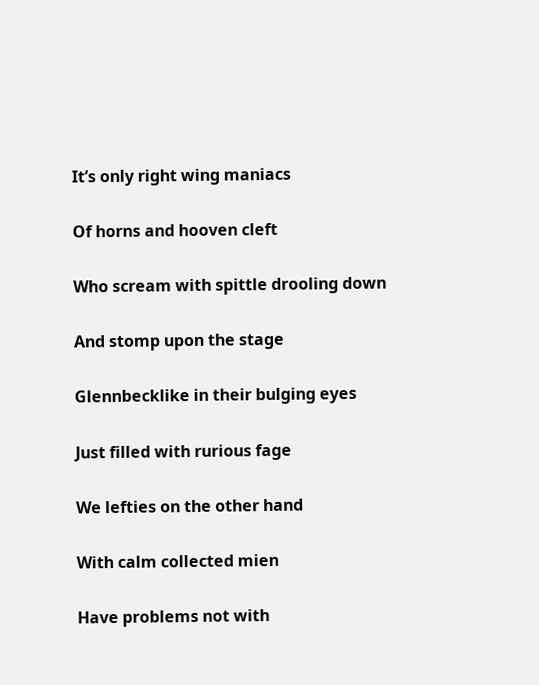It’s only right wing maniacs

Of horns and hooven cleft

Who scream with spittle drooling down

And stomp upon the stage

Glennbecklike in their bulging eyes

Just filled with rurious fage

We lefties on the other hand

With calm collected mien

Have problems not with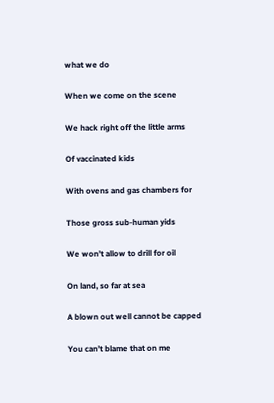what we do

When we come on the scene

We hack right off the little arms

Of vaccinated kids

With ovens and gas chambers for

Those gross sub-human yids

We won’t allow to drill for oil

On land, so far at sea

A blown out well cannot be capped

You can’t blame that on me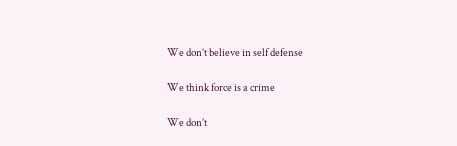We don’t believe in self defense

We think force is a crime

We don’t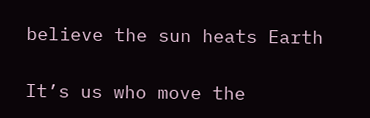believe the sun heats Earth

It’s us who move the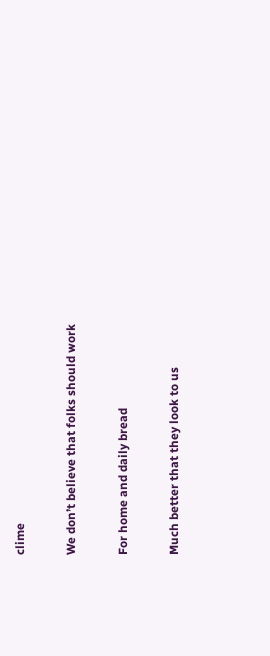clime

We don’t believe that folks should work

For home and daily bread

Much better that they look to us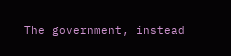The government, instead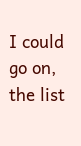I could go on, the list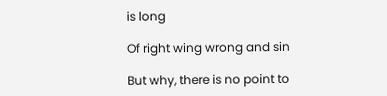is long

Of right wing wrong and sin

But why, there is no point to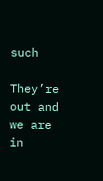such

They’re out and we are in